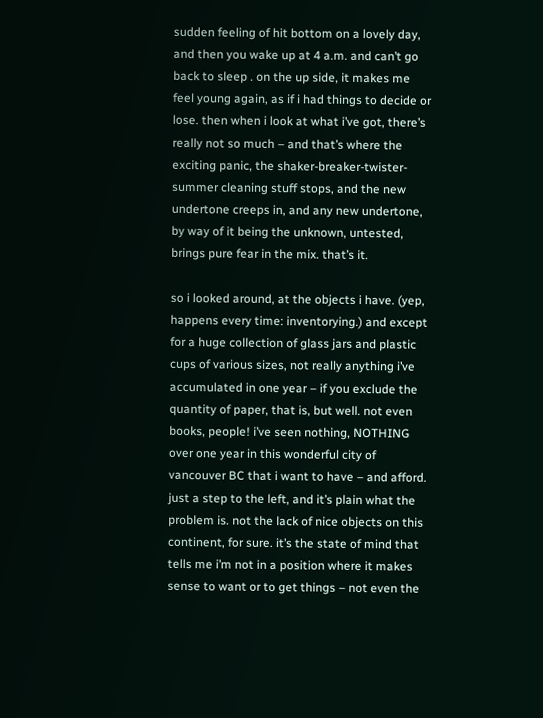sudden feeling of hit bottom on a lovely day, and then you wake up at 4 a.m. and can’t go back to sleep . on the up side, it makes me feel young again, as if i had things to decide or lose. then when i look at what i’ve got, there’s really not so much – and that’s where the exciting panic, the shaker-breaker-twister-summer cleaning stuff stops, and the new undertone creeps in, and any new undertone, by way of it being the unknown, untested, brings pure fear in the mix. that’s it.

so i looked around, at the objects i have. (yep, happens every time: inventorying.) and except for a huge collection of glass jars and plastic cups of various sizes, not really anything i’ve accumulated in one year – if you exclude the quantity of paper, that is, but well. not even books, people! i’ve seen nothing, NOTHING over one year in this wonderful city of vancouver BC that i want to have – and afford. just a step to the left, and it’s plain what the problem is. not the lack of nice objects on this continent, for sure. it’s the state of mind that tells me i’m not in a position where it makes sense to want or to get things – not even the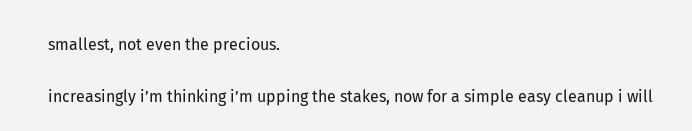smallest, not even the precious.

increasingly i’m thinking i’m upping the stakes, now for a simple easy cleanup i will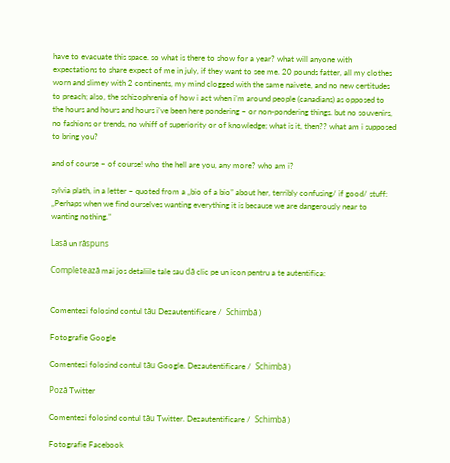have to evacuate this space. so what is there to show for a year? what will anyone with expectations to share expect of me in july, if they want to see me. 20 pounds fatter, all my clothes worn and slimey with 2 continents, my mind clogged with the same naivete, and no new certitudes to preach; also, the schizophrenia of how i act when i’m around people (canadians) as opposed to the hours and hours and hours i’ve been here pondering – or non-pondering things. but no souvenirs, no fashions or trends, no whiff of superiority or of knowledge; what is it, then?? what am i supposed to bring you?

and of course – of course! who the hell are you, any more? who am i?

sylvia plath, in a letter – quoted from a „bio of a bio” about her, terribly confusing/ if good/ stuff: „Perhaps when we find ourselves wanting everything it is because we are dangerously near to wanting nothing.”

Lasă un răspuns

Completează mai jos detaliile tale sau dă clic pe un icon pentru a te autentifica:


Comentezi folosind contul tău Dezautentificare /  Schimbă )

Fotografie Google

Comentezi folosind contul tău Google. Dezautentificare /  Schimbă )

Poză Twitter

Comentezi folosind contul tău Twitter. Dezautentificare /  Schimbă )

Fotografie Facebook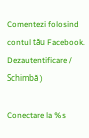Comentezi folosind contul tău Facebook. Dezautentificare /  Schimbă )

Conectare la %s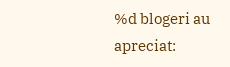%d blogeri au apreciat: